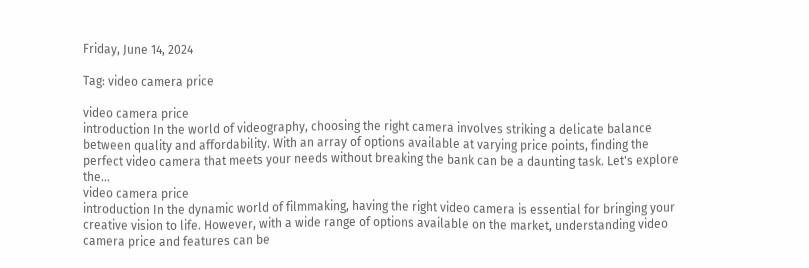Friday, June 14, 2024

Tag: video camera price

video camera price
introduction In the world of videography, choosing the right camera involves striking a delicate balance between quality and affordability. With an array of options available at varying price points, finding the perfect video camera that meets your needs without breaking the bank can be a daunting task. Let's explore the...
video camera price
introduction In the dynamic world of filmmaking, having the right video camera is essential for bringing your creative vision to life. However, with a wide range of options available on the market, understanding video camera price and features can be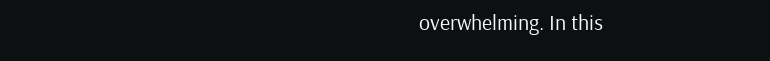overwhelming. In this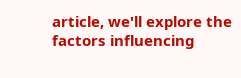article, we'll explore the factors influencing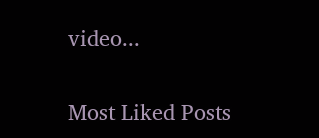video...

Most Liked Posts